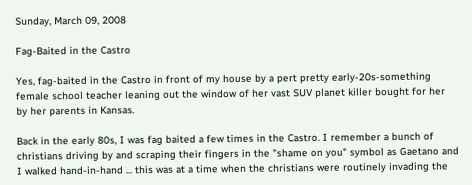Sunday, March 09, 2008

Fag-Baited in the Castro

Yes, fag-baited in the Castro in front of my house by a pert pretty early-20s-something female school teacher leaning out the window of her vast SUV planet killer bought for her by her parents in Kansas.

Back in the early 80s, I was fag baited a few times in the Castro. I remember a bunch of christians driving by and scraping their fingers in the "shame on you" symbol as Gaetano and I walked hand-in-hand ... this was at a time when the christians were routinely invading the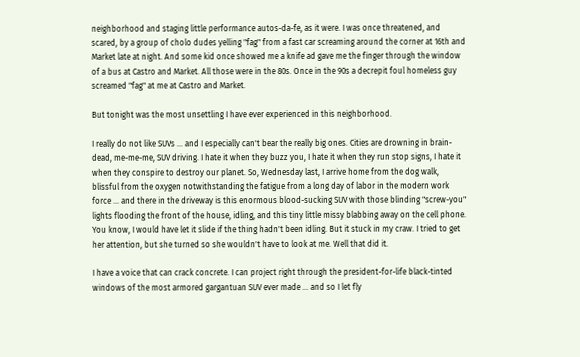neighborhood and staging little performance autos-da-fe, as it were. I was once threatened, and scared, by a group of cholo dudes yelling "fag" from a fast car screaming around the corner at 16th and Market late at night. And some kid once showed me a knife ad gave me the finger through the window of a bus at Castro and Market. All those were in the 80s. Once in the 90s a decrepit foul homeless guy screamed "fag" at me at Castro and Market.

But tonight was the most unsettling I have ever experienced in this neighborhood.

I really do not like SUVs ... and I especially can't bear the really big ones. Cities are drowning in brain-dead, me-me-me, SUV driving. I hate it when they buzz you, I hate it when they run stop signs, I hate it when they conspire to destroy our planet. So, Wednesday last, I arrive home from the dog walk, blissful from the oxygen notwithstanding the fatigue from a long day of labor in the modern work force ... and there in the driveway is this enormous blood-sucking SUV with those blinding "screw-you" lights flooding the front of the house, idling, and this tiny little missy blabbing away on the cell phone. You know, I would have let it slide if the thing hadn't been idling. But it stuck in my craw. I tried to get her attention, but she turned so she wouldn't have to look at me. Well that did it.

I have a voice that can crack concrete. I can project right through the president-for-life black-tinted windows of the most armored gargantuan SUV ever made ... and so I let fly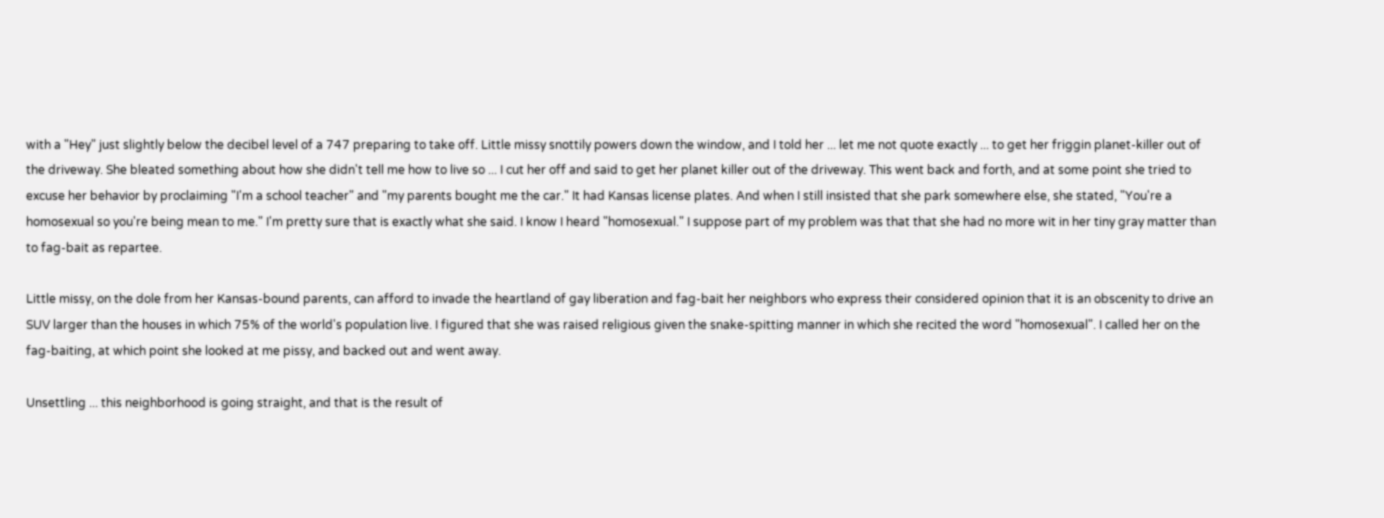with a "Hey" just slightly below the decibel level of a 747 preparing to take off. Little missy snottily powers down the window, and I told her ... let me not quote exactly ... to get her friggin planet-killer out of the driveway. She bleated something about how she didn't tell me how to live so ... I cut her off and said to get her planet killer out of the driveway. This went back and forth, and at some point she tried to excuse her behavior by proclaiming "I'm a school teacher" and "my parents bought me the car." It had Kansas license plates. And when I still insisted that she park somewhere else, she stated, "You're a homosexual so you're being mean to me." I'm pretty sure that is exactly what she said. I know I heard "homosexual." I suppose part of my problem was that that she had no more wit in her tiny gray matter than to fag-bait as repartee.

Little missy, on the dole from her Kansas-bound parents, can afford to invade the heartland of gay liberation and fag-bait her neighbors who express their considered opinion that it is an obscenity to drive an SUV larger than the houses in which 75% of the world's population live. I figured that she was raised religious given the snake-spitting manner in which she recited the word "homosexual". I called her on the fag-baiting, at which point she looked at me pissy, and backed out and went away.

Unsettling ... this neighborhood is going straight, and that is the result of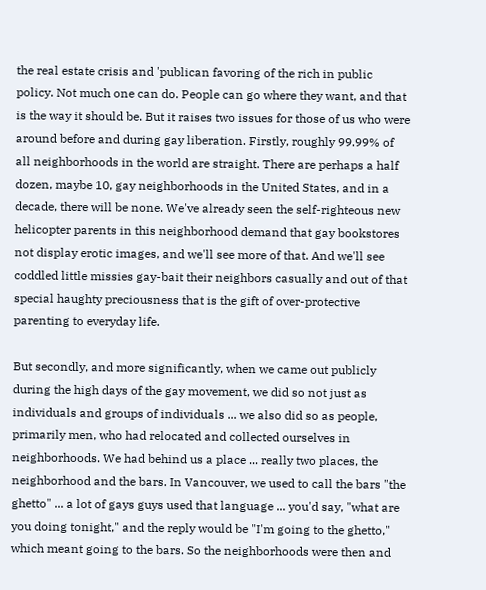the real estate crisis and 'publican favoring of the rich in public policy. Not much one can do. People can go where they want, and that is the way it should be. But it raises two issues for those of us who were around before and during gay liberation. Firstly, roughly 99.99% of all neighborhoods in the world are straight. There are perhaps a half dozen, maybe 10, gay neighborhoods in the United States, and in a decade, there will be none. We've already seen the self-righteous new helicopter parents in this neighborhood demand that gay bookstores not display erotic images, and we'll see more of that. And we'll see coddled little missies gay-bait their neighbors casually and out of that special haughty preciousness that is the gift of over-protective parenting to everyday life.

But secondly, and more significantly, when we came out publicly during the high days of the gay movement, we did so not just as individuals and groups of individuals ... we also did so as people, primarily men, who had relocated and collected ourselves in neighborhoods. We had behind us a place ... really two places, the neighborhood and the bars. In Vancouver, we used to call the bars "the ghetto" ... a lot of gays guys used that language ... you'd say, "what are you doing tonight," and the reply would be "I'm going to the ghetto," which meant going to the bars. So the neighborhoods were then and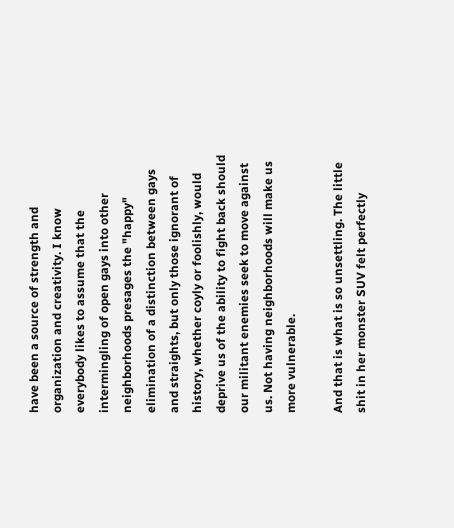have been a source of strength and organization and creativity. I know everybody likes to assume that the intermingling of open gays into other neighborhoods presages the "happy" elimination of a distinction between gays and straights, but only those ignorant of history, whether coyly or foolishly, would deprive us of the ability to fight back should our militant enemies seek to move against us. Not having neighborhoods will make us more vulnerable.

And that is what is so unsettling. The little shit in her monster SUV felt perfectly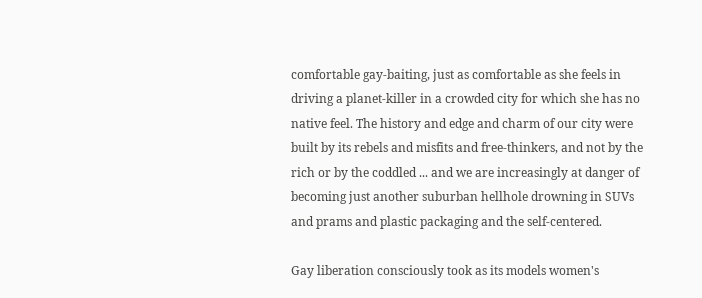comfortable gay-baiting, just as comfortable as she feels in driving a planet-killer in a crowded city for which she has no native feel. The history and edge and charm of our city were built by its rebels and misfits and free-thinkers, and not by the rich or by the coddled ... and we are increasingly at danger of becoming just another suburban hellhole drowning in SUVs and prams and plastic packaging and the self-centered.

Gay liberation consciously took as its models women's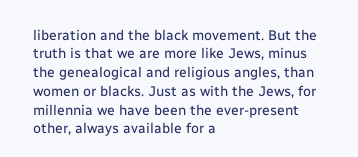liberation and the black movement. But the truth is that we are more like Jews, minus the genealogical and religious angles, than women or blacks. Just as with the Jews, for millennia we have been the ever-present other, always available for a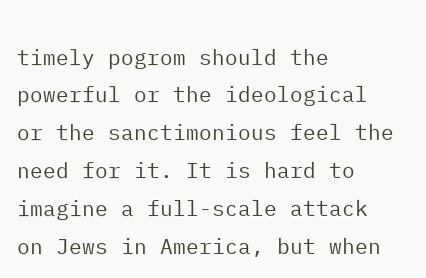timely pogrom should the powerful or the ideological or the sanctimonious feel the need for it. It is hard to imagine a full-scale attack on Jews in America, but when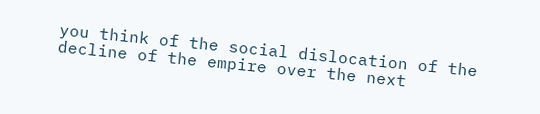you think of the social dislocation of the decline of the empire over the next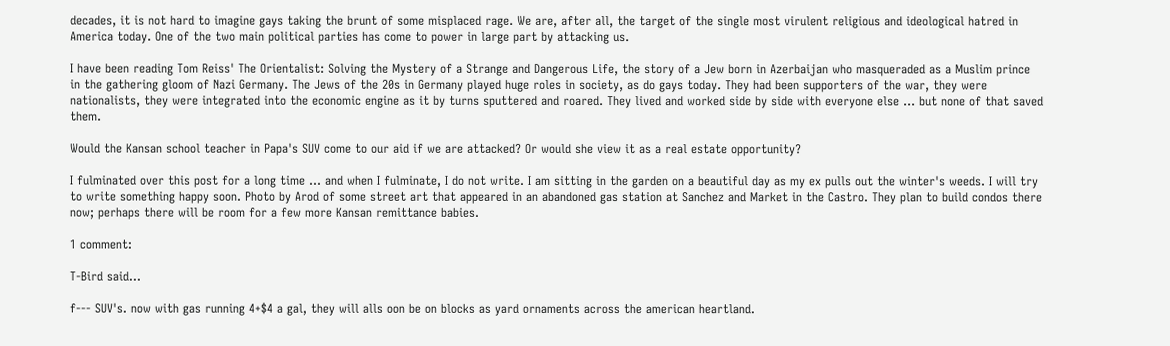decades, it is not hard to imagine gays taking the brunt of some misplaced rage. We are, after all, the target of the single most virulent religious and ideological hatred in America today. One of the two main political parties has come to power in large part by attacking us.

I have been reading Tom Reiss' The Orientalist: Solving the Mystery of a Strange and Dangerous Life, the story of a Jew born in Azerbaijan who masqueraded as a Muslim prince in the gathering gloom of Nazi Germany. The Jews of the 20s in Germany played huge roles in society, as do gays today. They had been supporters of the war, they were nationalists, they were integrated into the economic engine as it by turns sputtered and roared. They lived and worked side by side with everyone else ... but none of that saved them.

Would the Kansan school teacher in Papa's SUV come to our aid if we are attacked? Or would she view it as a real estate opportunity?

I fulminated over this post for a long time ... and when I fulminate, I do not write. I am sitting in the garden on a beautiful day as my ex pulls out the winter's weeds. I will try to write something happy soon. Photo by Arod of some street art that appeared in an abandoned gas station at Sanchez and Market in the Castro. They plan to build condos there now; perhaps there will be room for a few more Kansan remittance babies.

1 comment:

T-Bird said...

f--- SUV's. now with gas running 4+$4 a gal, they will alls oon be on blocks as yard ornaments across the american heartland.